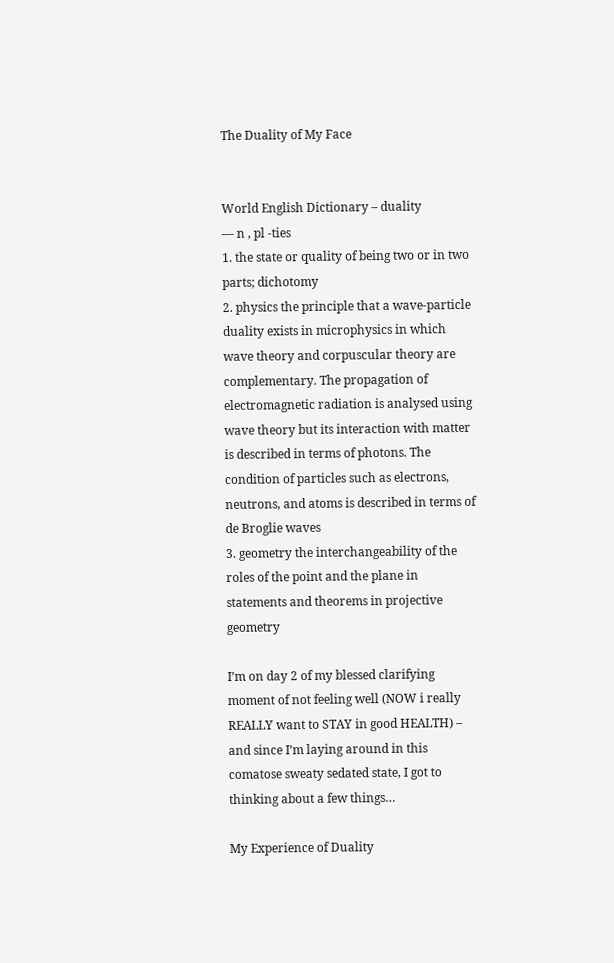The Duality of My Face


World English Dictionary – duality
— n , pl -ties
1. the state or quality of being two or in two parts; dichotomy
2. physics the principle that a wave-particle duality exists in microphysics in which wave theory and corpuscular theory are complementary. The propagation of electromagnetic radiation is analysed using wave theory but its interaction with matter is described in terms of photons. The condition of particles such as electrons, neutrons, and atoms is described in terms of de Broglie waves
3. geometry the interchangeability of the roles of the point and the plane in statements and theorems in projective geometry

I’m on day 2 of my blessed clarifying moment of not feeling well (NOW i really REALLY want to STAY in good HEALTH) – and since I’m laying around in this comatose sweaty sedated state, I got to thinking about a few things…

My Experience of Duality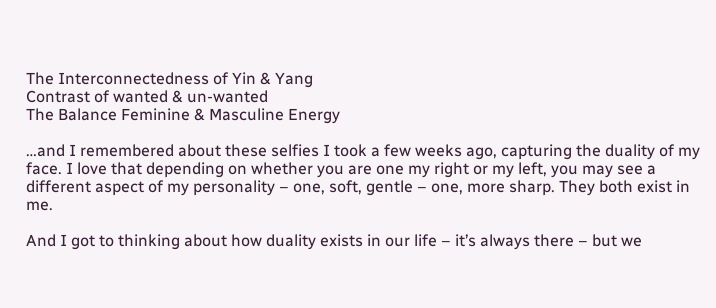The Interconnectedness of Yin & Yang
Contrast of wanted & un-wanted
The Balance Feminine & Masculine Energy

…and I remembered about these selfies I took a few weeks ago, capturing the duality of my face. I love that depending on whether you are one my right or my left, you may see a different aspect of my personality – one, soft, gentle – one, more sharp. They both exist in me.

And I got to thinking about how duality exists in our life – it’s always there – but we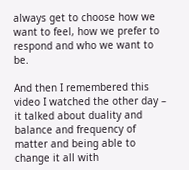always get to choose how we want to feel, how we prefer to respond and who we want to be.

And then I remembered this video I watched the other day – it talked about duality and balance and frequency of matter and being able to change it all with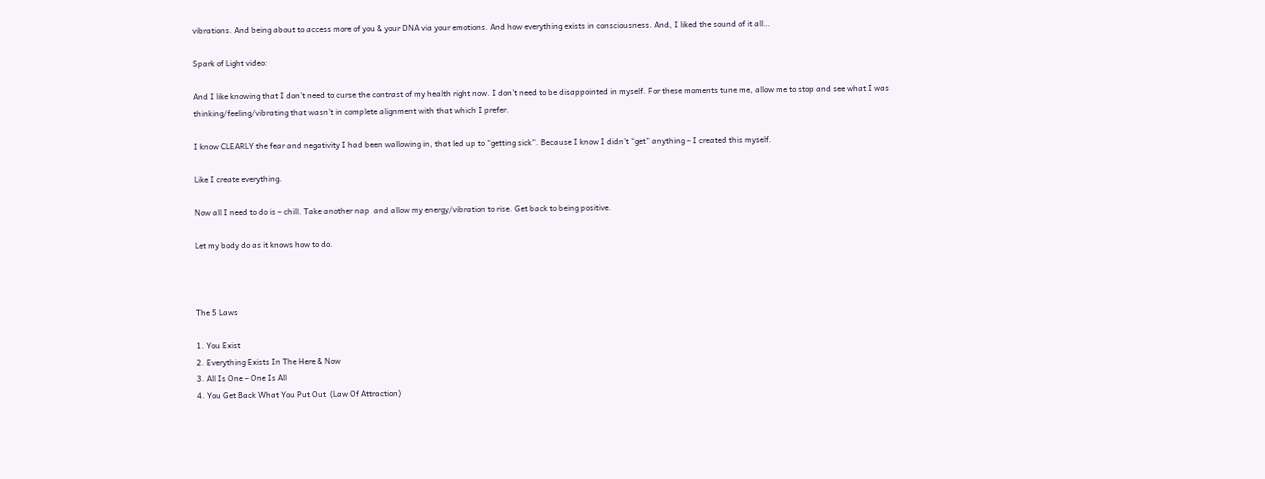vibrations. And being about to access more of you & your DNA via your emotions. And how everything exists in consciousness. And, I liked the sound of it all…

Spark of Light video:

And I like knowing that I don’t need to curse the contrast of my health right now. I don’t need to be disappointed in myself. For these moments tune me, allow me to stop and see what I was thinking/feeling/vibrating that wasn’t in complete alignment with that which I prefer.

I know CLEARLY the fear and negativity I had been wallowing in, that led up to “getting sick”. Because I know I didn’t “get” anything – I created this myself.

Like I create everything.

Now all I need to do is – chill. Take another nap  and allow my energy/vibration to rise. Get back to being positive.

Let my body do as it knows how to do.



The 5 Laws

1. You Exist
2. Everything Exists In The Here & Now
3. All Is One – One Is All
4. You Get Back What You Put Out  (Law Of Attraction)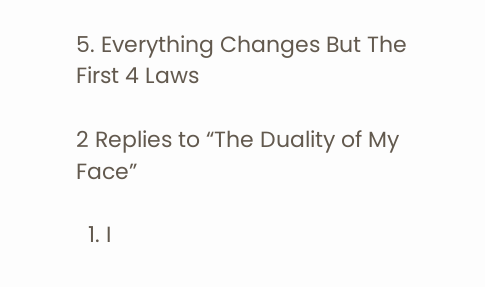5. Everything Changes But The First 4 Laws

2 Replies to “The Duality of My Face”

  1. I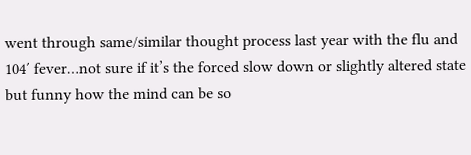went through same/similar thought process last year with the flu and 104′ fever…not sure if it’s the forced slow down or slightly altered state but funny how the mind can be so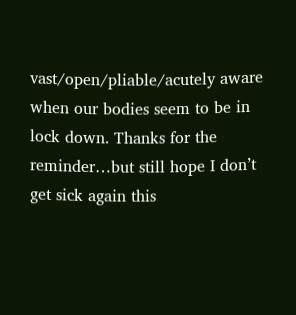vast/open/pliable/acutely aware when our bodies seem to be in lock down. Thanks for the reminder…but still hope I don’t get sick again this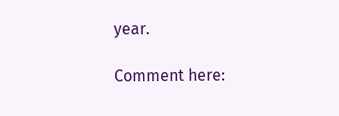year.

Comment here: